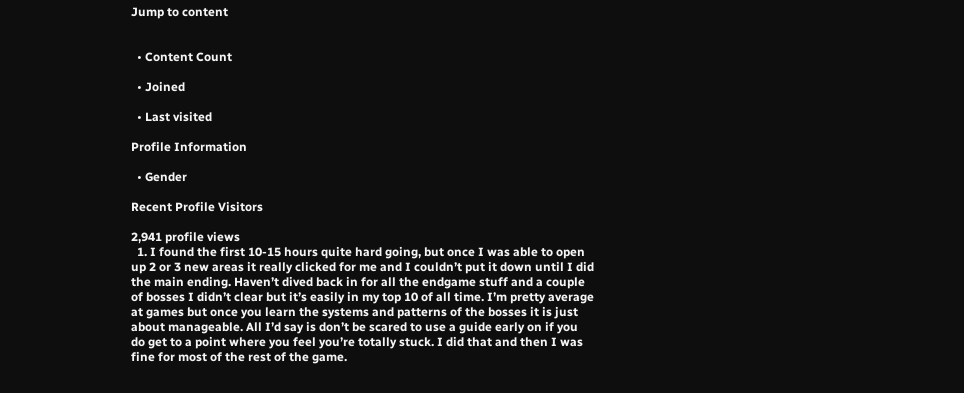Jump to content


  • Content Count

  • Joined

  • Last visited

Profile Information

  • Gender

Recent Profile Visitors

2,941 profile views
  1. I found the first 10-15 hours quite hard going, but once I was able to open up 2 or 3 new areas it really clicked for me and I couldn’t put it down until I did the main ending. Haven’t dived back in for all the endgame stuff and a couple of bosses I didn’t clear but it’s easily in my top 10 of all time. I’m pretty average at games but once you learn the systems and patterns of the bosses it is just about manageable. All I’d say is don’t be scared to use a guide early on if you do get to a point where you feel you’re totally stuck. I did that and then I was fine for most of the rest of the game.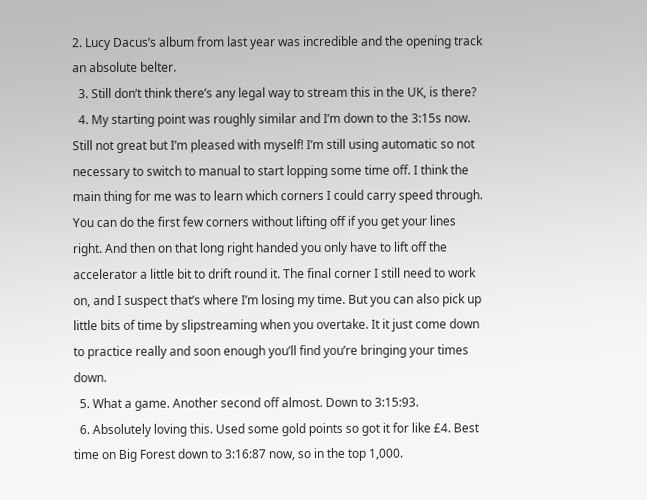2. Lucy Dacus’s album from last year was incredible and the opening track an absolute belter.
  3. Still don’t think there’s any legal way to stream this in the UK, is there?
  4. My starting point was roughly similar and I’m down to the 3:15s now. Still not great but I’m pleased with myself! I’m still using automatic so not necessary to switch to manual to start lopping some time off. I think the main thing for me was to learn which corners I could carry speed through. You can do the first few corners without lifting off if you get your lines right. And then on that long right handed you only have to lift off the accelerator a little bit to drift round it. The final corner I still need to work on, and I suspect that’s where I’m losing my time. But you can also pick up little bits of time by slipstreaming when you overtake. It it just come down to practice really and soon enough you’ll find you’re bringing your times down.
  5. What a game. Another second off almost. Down to 3:15:93.
  6. Absolutely loving this. Used some gold points so got it for like £4. Best time on Big Forest down to 3:16:87 now, so in the top 1,000.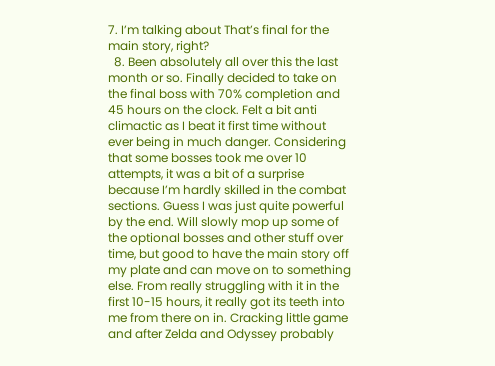7. I’m talking about That’s final for the main story, right?
  8. Been absolutely all over this the last month or so. Finally decided to take on the final boss with 70% completion and 45 hours on the clock. Felt a bit anti climactic as I beat it first time without ever being in much danger. Considering that some bosses took me over 10 attempts, it was a bit of a surprise because I’m hardly skilled in the combat sections. Guess I was just quite powerful by the end. Will slowly mop up some of the optional bosses and other stuff over time, but good to have the main story off my plate and can move on to something else. From really struggling with it in the first 10-15 hours, it really got its teeth into me from there on in. Cracking little game and after Zelda and Odyssey probably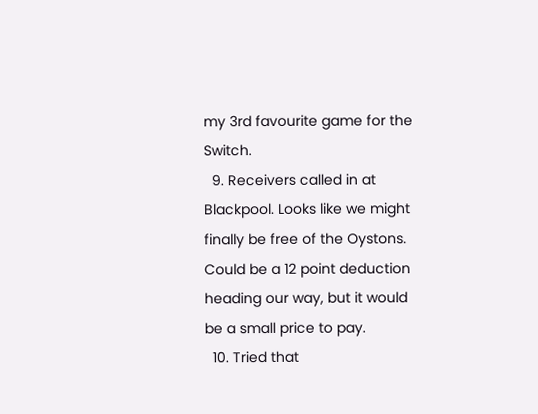my 3rd favourite game for the Switch.
  9. Receivers called in at Blackpool. Looks like we might finally be free of the Oystons. Could be a 12 point deduction heading our way, but it would be a small price to pay.
  10. Tried that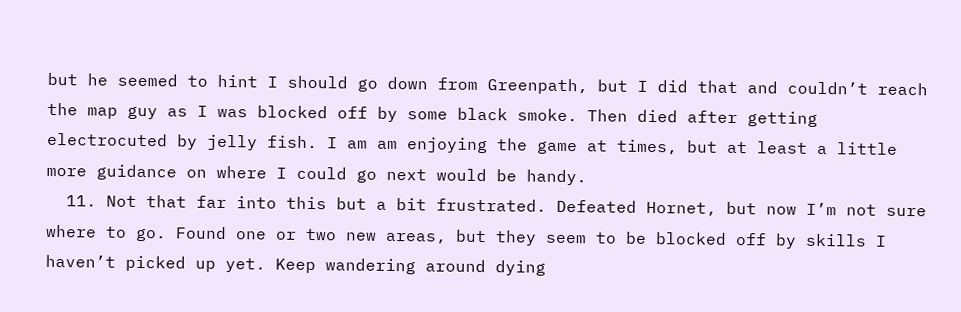but he seemed to hint I should go down from Greenpath, but I did that and couldn’t reach the map guy as I was blocked off by some black smoke. Then died after getting electrocuted by jelly fish. I am am enjoying the game at times, but at least a little more guidance on where I could go next would be handy.
  11. Not that far into this but a bit frustrated. Defeated Hornet, but now I’m not sure where to go. Found one or two new areas, but they seem to be blocked off by skills I haven’t picked up yet. Keep wandering around dying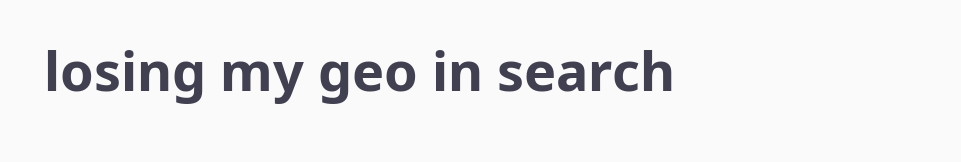losing my geo in search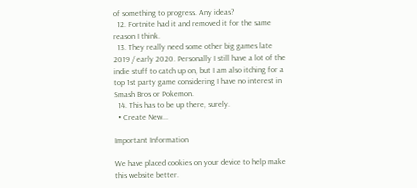of something to progress. Any ideas?
  12. Fortnite had it and removed it for the same reason I think.
  13. They really need some other big games late 2019 / early 2020. Personally I still have a lot of the indie stuff to catch up on, but I am also itching for a top 1st party game considering I have no interest in Smash Bros or Pokemon.
  14. This has to be up there, surely.
  • Create New...

Important Information

We have placed cookies on your device to help make this website better.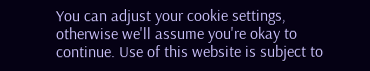You can adjust your cookie settings, otherwise we'll assume you're okay to continue. Use of this website is subject to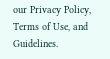our Privacy Policy, Terms of Use, and Guidelines.